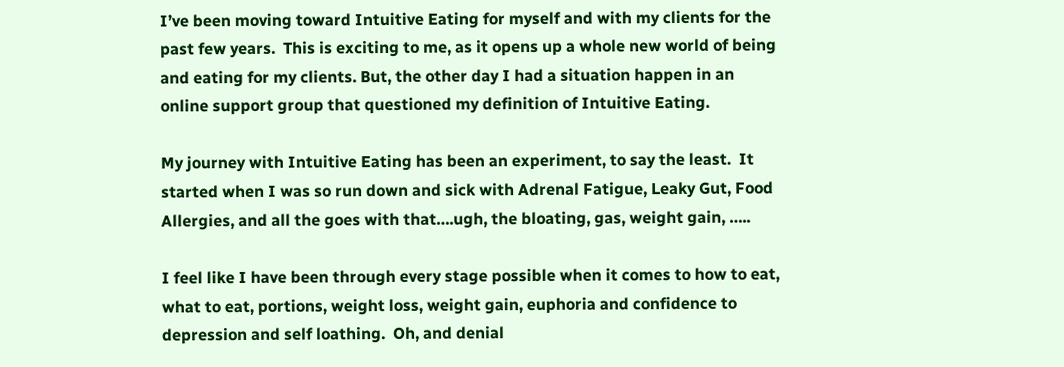I’ve been moving toward Intuitive Eating for myself and with my clients for the past few years.  This is exciting to me, as it opens up a whole new world of being and eating for my clients. But, the other day I had a situation happen in an online support group that questioned my definition of Intuitive Eating.

My journey with Intuitive Eating has been an experiment, to say the least.  It started when I was so run down and sick with Adrenal Fatigue, Leaky Gut, Food Allergies, and all the goes with that….ugh, the bloating, gas, weight gain, …..

I feel like I have been through every stage possible when it comes to how to eat, what to eat, portions, weight loss, weight gain, euphoria and confidence to depression and self loathing.  Oh, and denial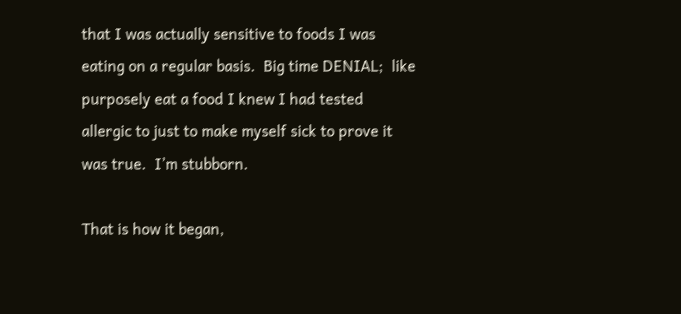that I was actually sensitive to foods I was eating on a regular basis.  Big time DENIAL;  like purposely eat a food I knew I had tested allergic to just to make myself sick to prove it was true.  I’m stubborn.

That is how it began,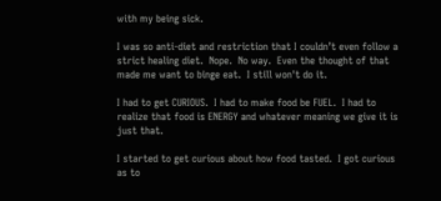with my being sick.

I was so anti-diet and restriction that I couldn’t even follow a strict healing diet.  Nope.  No way.  Even the thought of that made me want to binge eat.  I still won't do it.

I had to get CURIOUS.  I had to make food be FUEL.  I had to realize that food is ENERGY and whatever meaning we give it is just that.

I started to get curious about how food tasted.  I got curious as to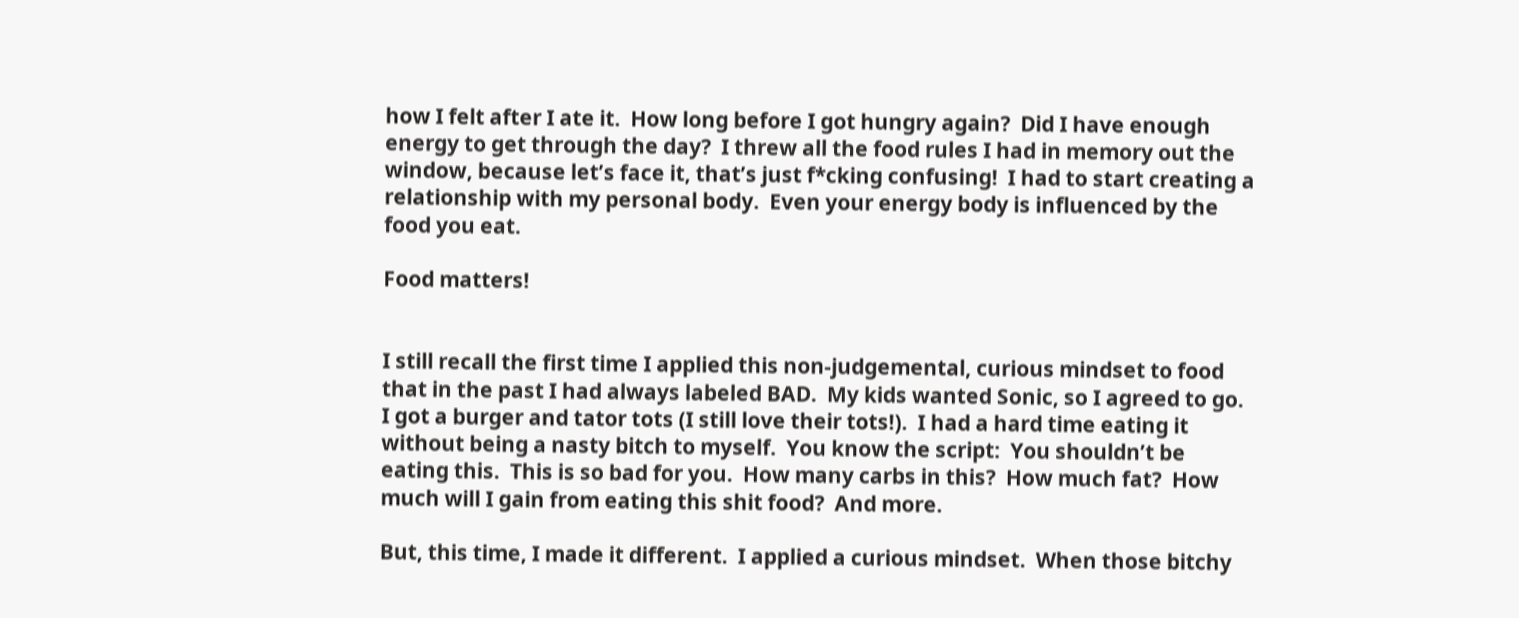how I felt after I ate it.  How long before I got hungry again?  Did I have enough energy to get through the day?  I threw all the food rules I had in memory out the window, because let’s face it, that’s just f*cking confusing!  I had to start creating a relationship with my personal body.  Even your energy body is influenced by the food you eat.

Food matters!


I still recall the first time I applied this non-judgemental, curious mindset to food that in the past I had always labeled BAD.  My kids wanted Sonic, so I agreed to go.  I got a burger and tator tots (I still love their tots!).  I had a hard time eating it without being a nasty bitch to myself.  You know the script:  You shouldn’t be eating this.  This is so bad for you.  How many carbs in this?  How much fat?  How much will I gain from eating this shit food?  And more.

But, this time, I made it different.  I applied a curious mindset.  When those bitchy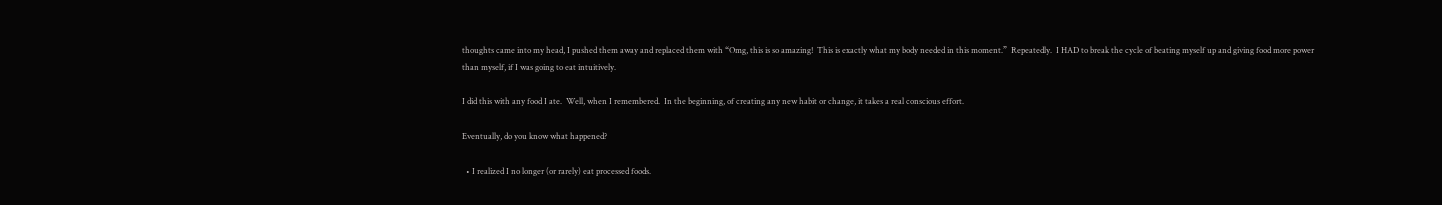thoughts came into my head, I pushed them away and replaced them with “Omg, this is so amazing!  This is exactly what my body needed in this moment.”  Repeatedly.  I HAD to break the cycle of beating myself up and giving food more power than myself, if I was going to eat intuitively.

I did this with any food I ate.  Well, when I remembered.  In the beginning, of creating any new habit or change, it takes a real conscious effort.

Eventually, do you know what happened?

  • I realized I no longer (or rarely) eat processed foods.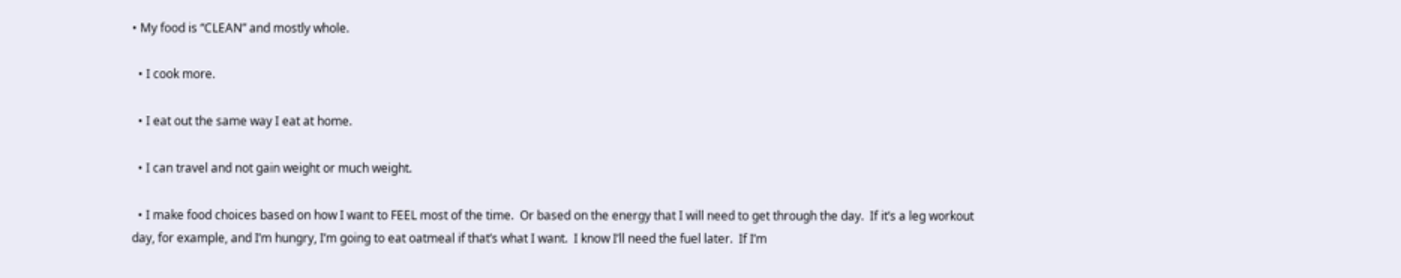• My food is “CLEAN” and mostly whole.

  • I cook more.

  • I eat out the same way I eat at home.

  • I can travel and not gain weight or much weight.

  • I make food choices based on how I want to FEEL most of the time.  Or based on the energy that I will need to get through the day.  If it’s a leg workout day, for example, and I’m hungry, I’m going to eat oatmeal if that’s what I want.  I know I’ll need the fuel later.  If I’m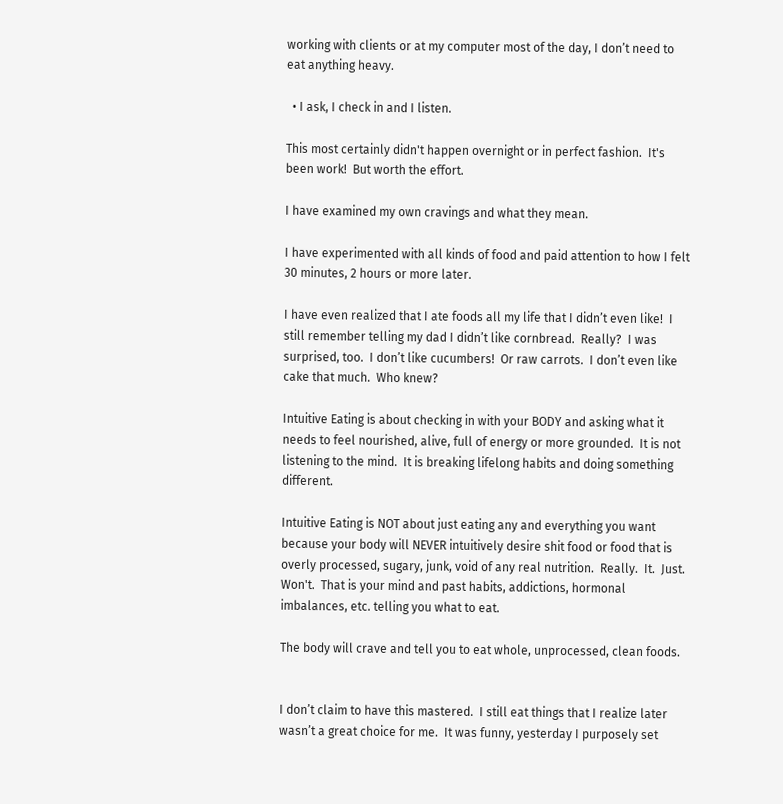working with clients or at my computer most of the day, I don’t need to eat anything heavy.

  • I ask, I check in and I listen.

This most certainly didn't happen overnight or in perfect fashion.  It's been work!  But worth the effort.

I have examined my own cravings and what they mean.

I have experimented with all kinds of food and paid attention to how I felt 30 minutes, 2 hours or more later.

I have even realized that I ate foods all my life that I didn’t even like!  I still remember telling my dad I didn’t like cornbread.  Really?  I was surprised, too.  I don’t like cucumbers!  Or raw carrots.  I don’t even like cake that much.  Who knew?

Intuitive Eating is about checking in with your BODY and asking what it needs to feel nourished, alive, full of energy or more grounded.  It is not listening to the mind.  It is breaking lifelong habits and doing something different.

Intuitive Eating is NOT about just eating any and everything you want because your body will NEVER intuitively desire shit food or food that is overly processed, sugary, junk, void of any real nutrition.  Really.  It.  Just.  Won't.  That is your mind and past habits, addictions, hormonal imbalances, etc. telling you what to eat.

The body will crave and tell you to eat whole, unprocessed, clean foods.


I don’t claim to have this mastered.  I still eat things that I realize later wasn’t a great choice for me.  It was funny, yesterday I purposely set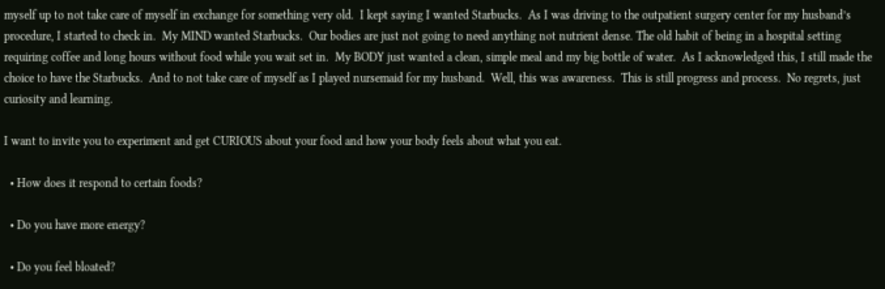myself up to not take care of myself in exchange for something very old.  I kept saying I wanted Starbucks.  As I was driving to the outpatient surgery center for my husband’s procedure, I started to check in.  My MIND wanted Starbucks.  Our bodies are just not going to need anything not nutrient dense. The old habit of being in a hospital setting requiring coffee and long hours without food while you wait set in.  My BODY just wanted a clean, simple meal and my big bottle of water.  As I acknowledged this, I still made the choice to have the Starbucks.  And to not take care of myself as I played nursemaid for my husband.  Well, this was awareness.  This is still progress and process.  No regrets, just curiosity and learning.

I want to invite you to experiment and get CURIOUS about your food and how your body feels about what you eat.

  • How does it respond to certain foods?

  • Do you have more energy?

  • Do you feel bloated?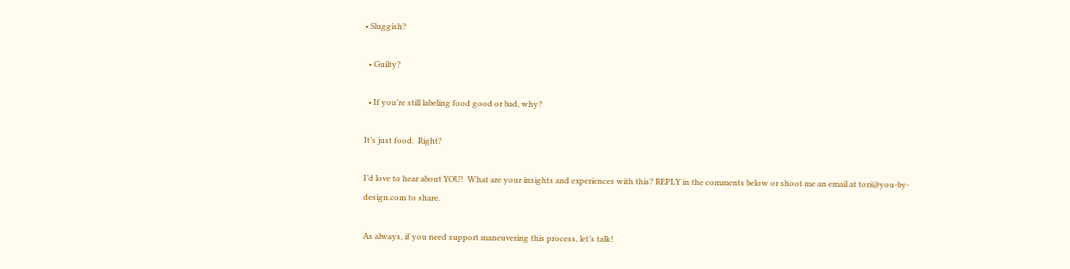• Sluggish?

  • Guilty?

  • If you’re still labeling food good or bad, why?

It’s just food.  Right?

I’d love to hear about YOU!  What are your insights and experiences with this? REPLY in the comments below or shoot me an email at tori@you-by-design.com to share.

As always, if you need support maneuvering this process, let’s talk!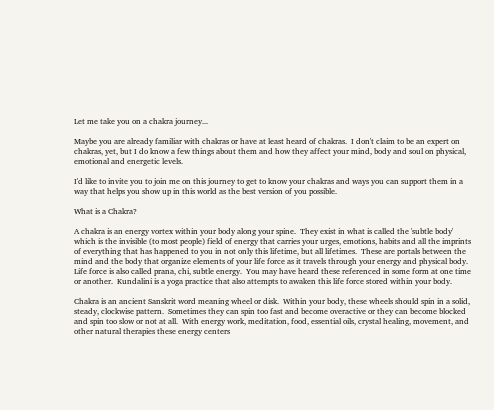Let me take you on a chakra journey...

Maybe you are already familiar with chakras or have at least heard of chakras.  I don't claim to be an expert on chakras, yet, but I do know a few things about them and how they affect your mind, body and soul on physical, emotional and energetic levels.

I'd like to invite you to join me on this journey to get to know your chakras and ways you can support them in a way that helps you show up in this world as the best version of you possible.

What is a Chakra?

A chakra is an energy vortex within your body along your spine.  They exist in what is called the 'subtle body' which is the invisible (to most people) field of energy that carries your urges, emotions, habits and all the imprints of everything that has happened to you in not only this lifetime, but all lifetimes.  These are portals between the mind and the body that organize elements of your life force as it travels through your energy and physical body.  Life force is also called prana, chi, subtle energy.  You may have heard these referenced in some form at one time or another.  Kundalini is a yoga practice that also attempts to awaken this life force stored within your body.

Chakra is an ancient Sanskrit word meaning wheel or disk.  Within your body, these wheels should spin in a solid, steady, clockwise pattern.  Sometimes they can spin too fast and become overactive or they can become blocked and spin too slow or not at all.  With energy work, meditation, food, essential oils, crystal healing, movement, and other natural therapies these energy centers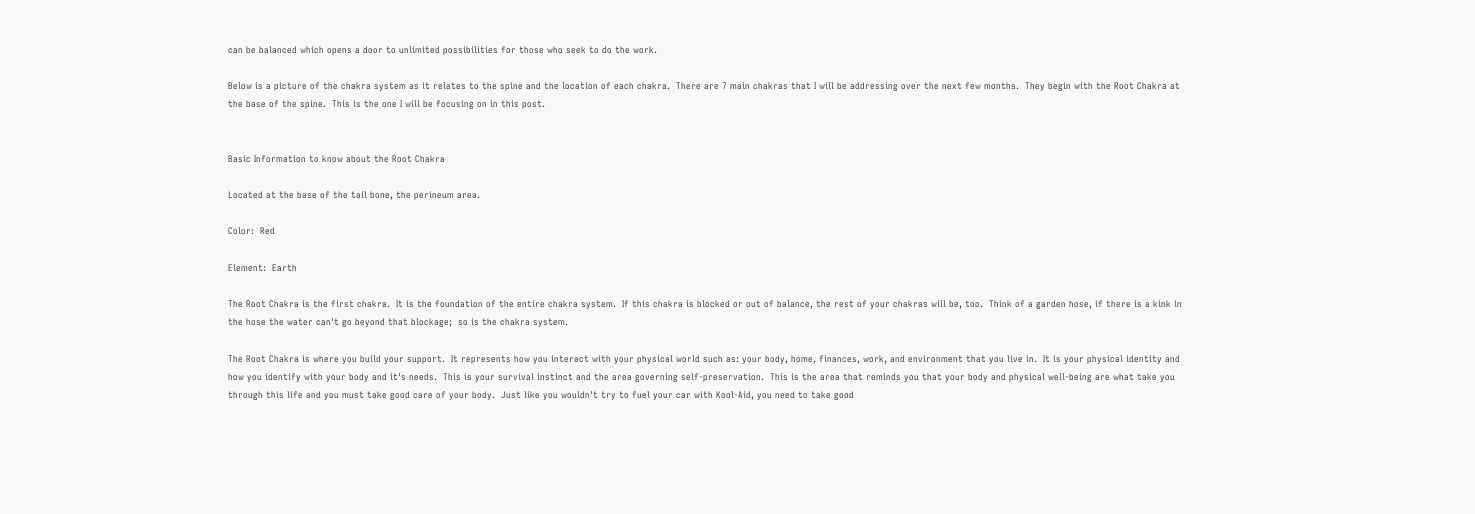can be balanced which opens a door to unlimited possibilities for those who seek to do the work.

Below is a picture of the chakra system as it relates to the spine and the location of each chakra.  There are 7 main chakras that I will be addressing over the next few months.  They begin with the Root Chakra at the base of the spine.  This is the one I will be focusing on in this post.


Basic Information to know about the Root Chakra

Located at the base of the tail bone, the perineum area.

Color:  Red

Element:  Earth

The Root Chakra is the first chakra.  It is the foundation of the entire chakra system.  If this chakra is blocked or out of balance, the rest of your chakras will be, too.  Think of a garden hose, if there is a kink in the hose the water can't go beyond that blockage;  so is the chakra system.

The Root Chakra is where you build your support.  It represents how you interact with your physical world such as: your body, home, finances, work, and environment that you live in.  It is your physical identity and how you identify with your body and it's needs.  This is your survival instinct and the area governing self-preservation.  This is the area that reminds you that your body and physical well-being are what take you through this life and you must take good care of your body.  Just like you wouldn't try to fuel your car with Kool-Aid, you need to take good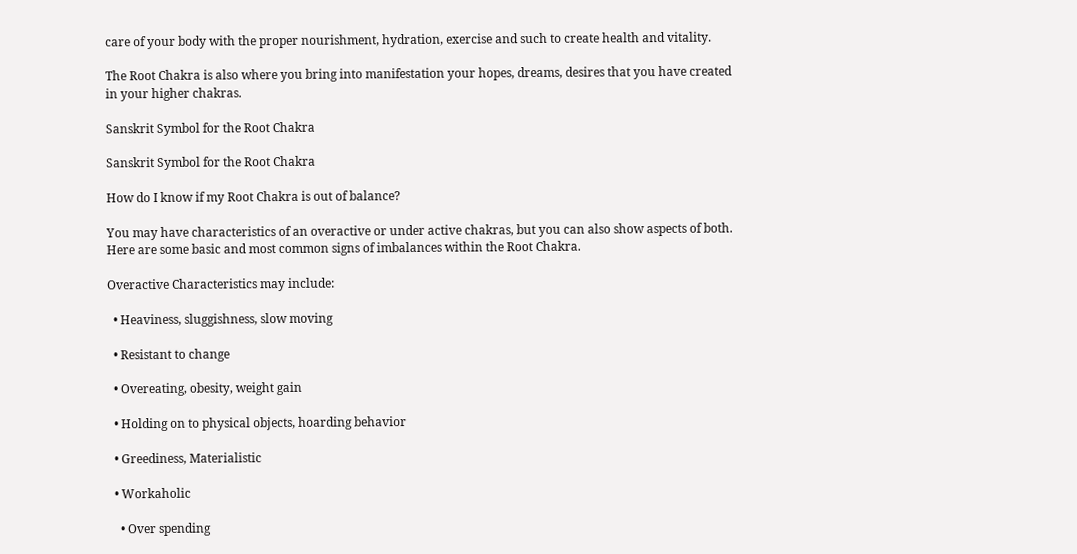care of your body with the proper nourishment, hydration, exercise and such to create health and vitality.

The Root Chakra is also where you bring into manifestation your hopes, dreams, desires that you have created in your higher chakras.

Sanskrit Symbol for the Root Chakra

Sanskrit Symbol for the Root Chakra

How do I know if my Root Chakra is out of balance?

You may have characteristics of an overactive or under active chakras, but you can also show aspects of both.  Here are some basic and most common signs of imbalances within the Root Chakra.

Overactive Characteristics may include:

  • Heaviness, sluggishness, slow moving

  • Resistant to change

  • Overeating, obesity, weight gain

  • Holding on to physical objects, hoarding behavior

  • Greediness, Materialistic

  • Workaholic

    • Over spending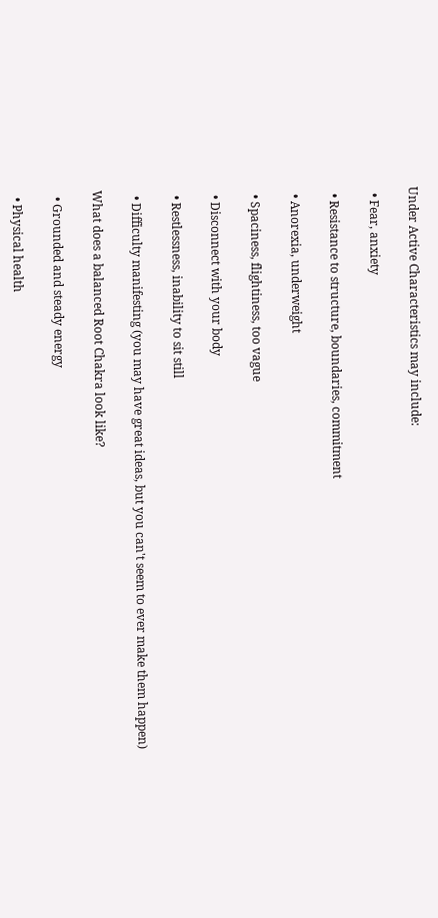Under Active Characteristics may include:

  • Fear, anxiety

  • Resistance to structure, boundaries, commitment

  • Anorexia, underweight

  • Spaciness, flightiness, too vague

  • Disconnect with your body

  • Restlessness, inability to sit still

  • Difficulty manifesting (you may have great ideas, but you can't seem to ever make them happen)

What does a balanced Root Chakra look like?

  • Grounded and steady energy

  • Physical health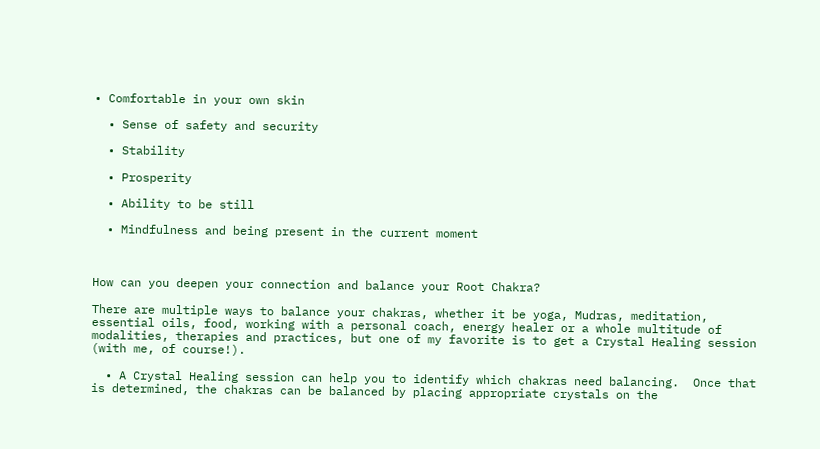• Comfortable in your own skin

  • Sense of safety and security

  • Stability

  • Prosperity

  • Ability to be still

  • Mindfulness and being present in the current moment



How can you deepen your connection and balance your Root Chakra?

There are multiple ways to balance your chakras, whether it be yoga, Mudras, meditation, essential oils, food, working with a personal coach, energy healer or a whole multitude of modalities, therapies and practices, but one of my favorite is to get a Crystal Healing session (with me, of course!).

  • A Crystal Healing session can help you to identify which chakras need balancing.  Once that is determined, the chakras can be balanced by placing appropriate crystals on the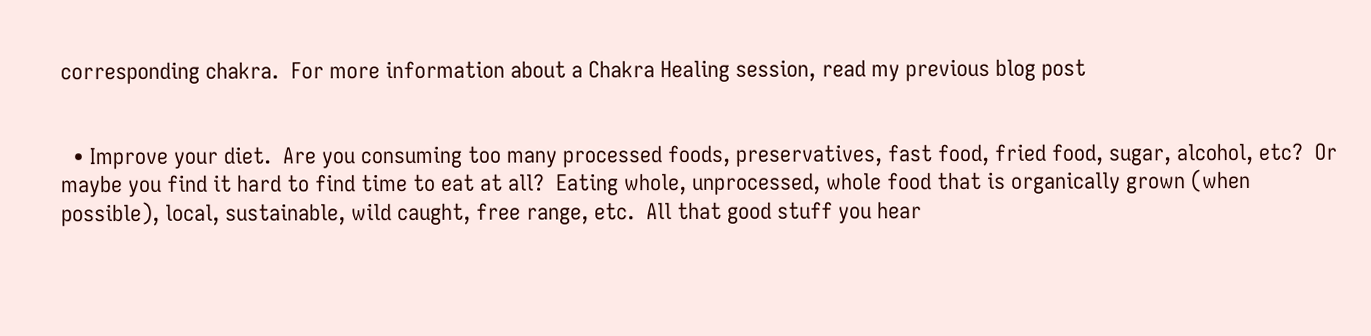corresponding chakra.  For more information about a Chakra Healing session, read my previous blog post


  • Improve your diet.  Are you consuming too many processed foods, preservatives, fast food, fried food, sugar, alcohol, etc?  Or maybe you find it hard to find time to eat at all?  Eating whole, unprocessed, whole food that is organically grown (when possible), local, sustainable, wild caught, free range, etc.  All that good stuff you hear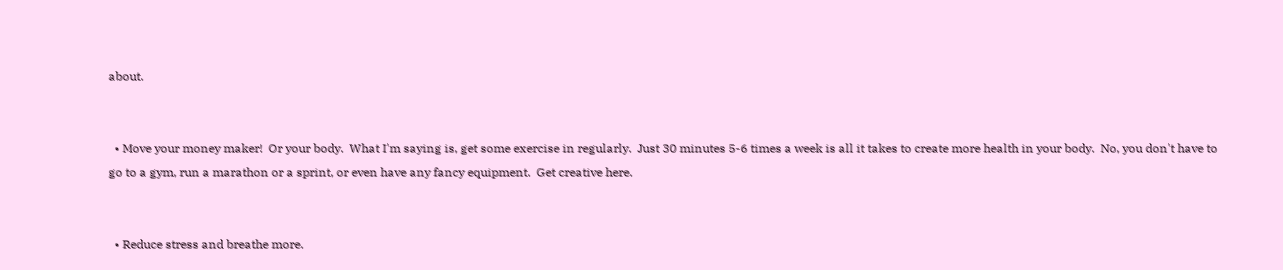about.


  • Move your money maker!  Or your body.  What I'm saying is, get some exercise in regularly.  Just 30 minutes 5-6 times a week is all it takes to create more health in your body.  No, you don't have to go to a gym, run a marathon or a sprint, or even have any fancy equipment.  Get creative here.


  • Reduce stress and breathe more.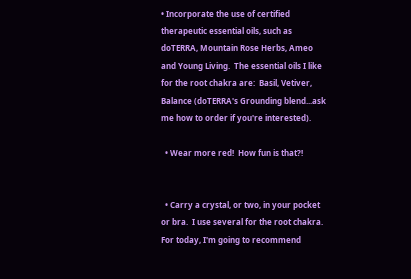• Incorporate the use of certified therapeutic essential oils, such as doTERRA, Mountain Rose Herbs, Ameo and Young Living.  The essential oils I like for the root chakra are:  Basil, Vetiver, Balance (doTERRA's Grounding blend...ask me how to order if you're interested).

  • Wear more red!  How fun is that?!


  • Carry a crystal, or two, in your pocket or bra.  I use several for the root chakra.  For today, I'm going to recommend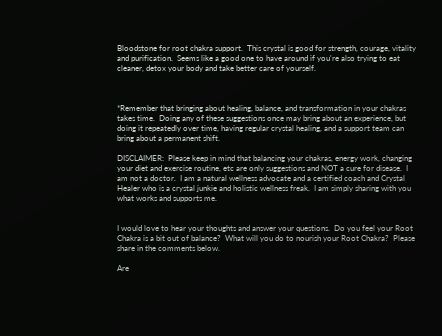Bloodstone for root chakra support.  This crystal is good for strength, courage, vitality and purification.  Seems like a good one to have around if you're also trying to eat cleaner, detox your body and take better care of yourself.



*Remember that bringing about healing, balance, and transformation in your chakras takes time.  Doing any of these suggestions once may bring about an experience, but doing it repeatedly over time, having regular crystal healing, and a support team can bring about a permanent shift.

DISCLAIMER:  Please keep in mind that balancing your chakras, energy work, changing your diet and exercise routine, etc are only suggestions and NOT a cure for disease.  I am not a doctor.  I am a natural wellness advocate and a certified coach and Crystal Healer who is a crystal junkie and holistic wellness freak.  I am simply sharing with you what works and supports me.


I would love to hear your thoughts and answer your questions.  Do you feel your Root Chakra is a bit out of balance?  What will you do to nourish your Root Chakra?  Please share in the comments below.

Are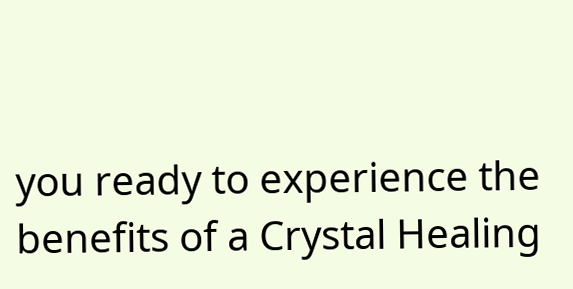you ready to experience the benefits of a Crystal Healing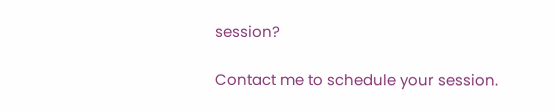session?

Contact me to schedule your session.